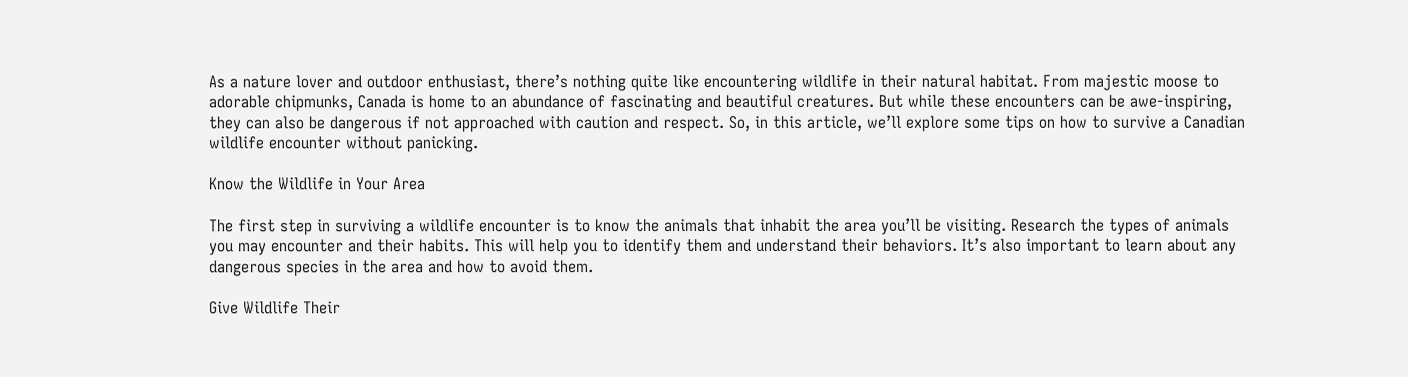As a nature lover and outdoor enthusiast, there’s nothing quite like encountering wildlife in their natural habitat. From majestic moose to adorable chipmunks, Canada is home to an abundance of fascinating and beautiful creatures. But while these encounters can be awe-inspiring, they can also be dangerous if not approached with caution and respect. So, in this article, we’ll explore some tips on how to survive a Canadian wildlife encounter without panicking.

Know the Wildlife in Your Area

The first step in surviving a wildlife encounter is to know the animals that inhabit the area you’ll be visiting. Research the types of animals you may encounter and their habits. This will help you to identify them and understand their behaviors. It’s also important to learn about any dangerous species in the area and how to avoid them.

Give Wildlife Their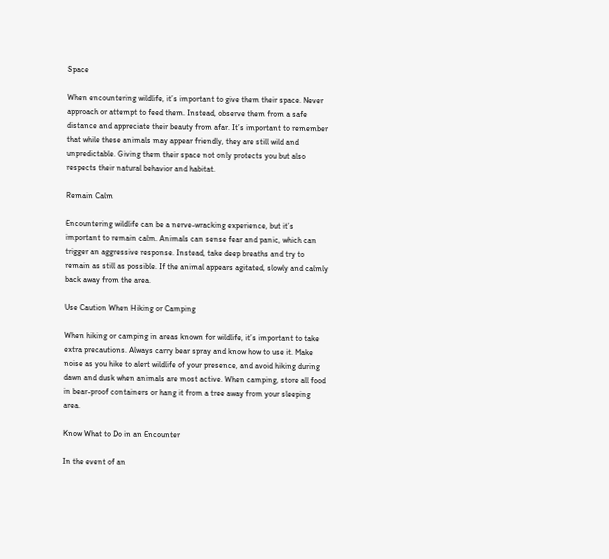Space

When encountering wildlife, it’s important to give them their space. Never approach or attempt to feed them. Instead, observe them from a safe distance and appreciate their beauty from afar. It’s important to remember that while these animals may appear friendly, they are still wild and unpredictable. Giving them their space not only protects you but also respects their natural behavior and habitat.

Remain Calm

Encountering wildlife can be a nerve-wracking experience, but it’s important to remain calm. Animals can sense fear and panic, which can trigger an aggressive response. Instead, take deep breaths and try to remain as still as possible. If the animal appears agitated, slowly and calmly back away from the area.

Use Caution When Hiking or Camping

When hiking or camping in areas known for wildlife, it’s important to take extra precautions. Always carry bear spray and know how to use it. Make noise as you hike to alert wildlife of your presence, and avoid hiking during dawn and dusk when animals are most active. When camping, store all food in bear-proof containers or hang it from a tree away from your sleeping area.

Know What to Do in an Encounter

In the event of an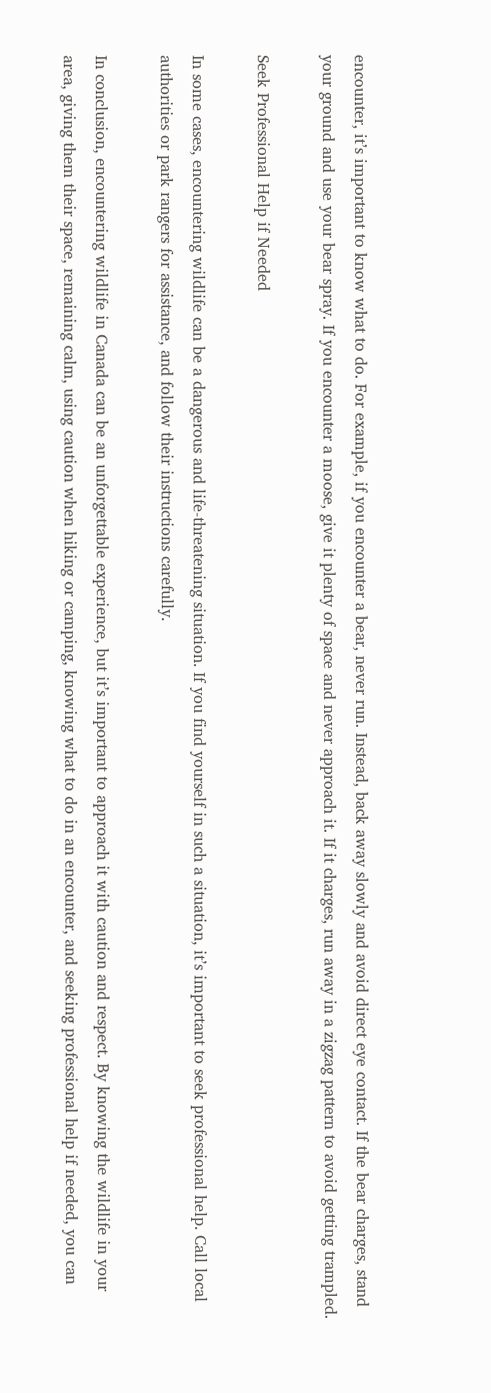encounter, it’s important to know what to do. For example, if you encounter a bear, never run. Instead, back away slowly and avoid direct eye contact. If the bear charges, stand your ground and use your bear spray. If you encounter a moose, give it plenty of space and never approach it. If it charges, run away in a zigzag pattern to avoid getting trampled.

Seek Professional Help if Needed

In some cases, encountering wildlife can be a dangerous and life-threatening situation. If you find yourself in such a situation, it’s important to seek professional help. Call local authorities or park rangers for assistance, and follow their instructions carefully.

In conclusion, encountering wildlife in Canada can be an unforgettable experience, but it’s important to approach it with caution and respect. By knowing the wildlife in your area, giving them their space, remaining calm, using caution when hiking or camping, knowing what to do in an encounter, and seeking professional help if needed, you can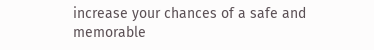increase your chances of a safe and memorable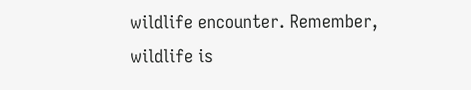wildlife encounter. Remember, wildlife is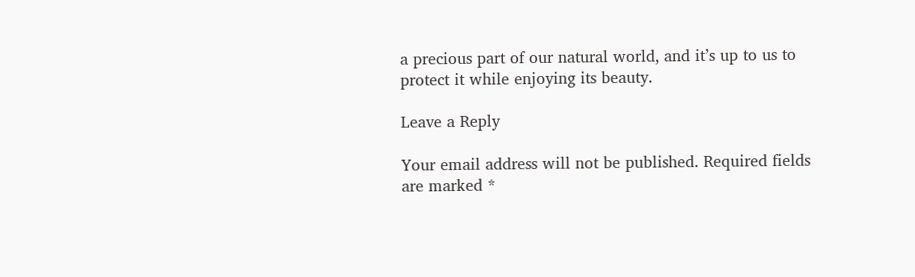a precious part of our natural world, and it’s up to us to protect it while enjoying its beauty.

Leave a Reply

Your email address will not be published. Required fields are marked *